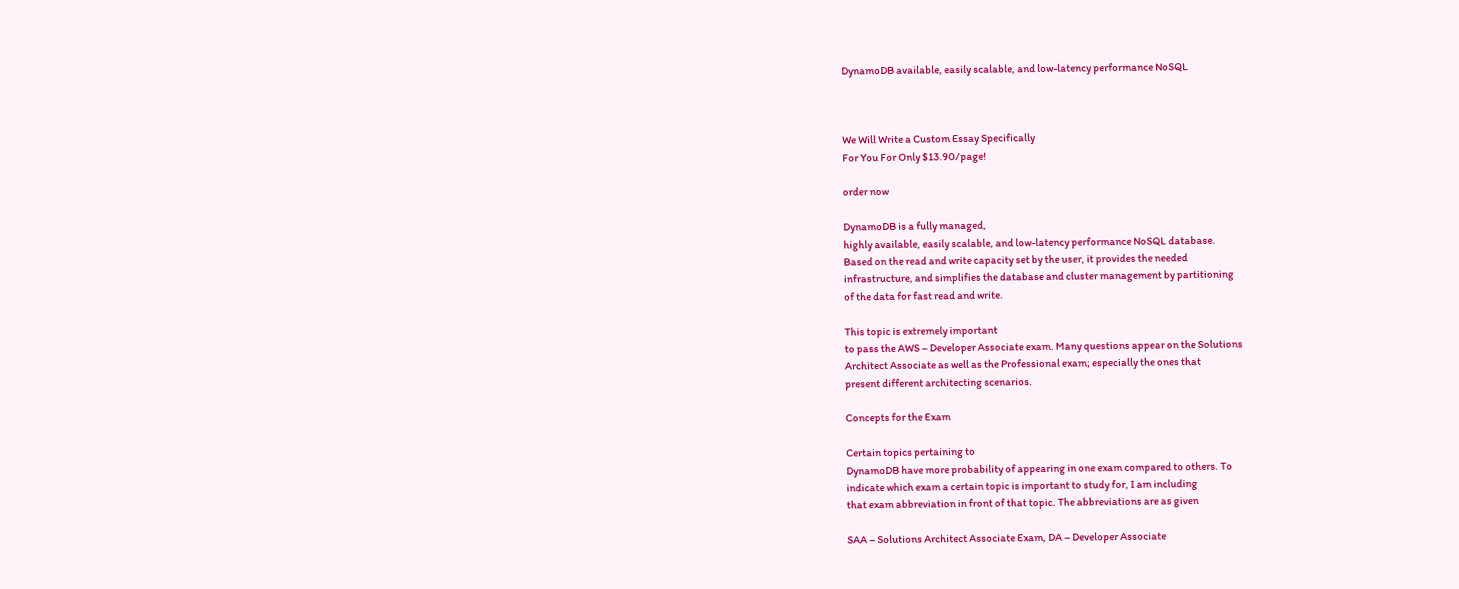DynamoDB available, easily scalable, and low-latency performance NoSQL



We Will Write a Custom Essay Specifically
For You For Only $13.90/page!

order now

DynamoDB is a fully managed,
highly available, easily scalable, and low-latency performance NoSQL database.
Based on the read and write capacity set by the user, it provides the needed
infrastructure, and simplifies the database and cluster management by partitioning
of the data for fast read and write.

This topic is extremely important
to pass the AWS – Developer Associate exam. Many questions appear on the Solutions
Architect Associate as well as the Professional exam; especially the ones that
present different architecting scenarios.

Concepts for the Exam

Certain topics pertaining to
DynamoDB have more probability of appearing in one exam compared to others. To
indicate which exam a certain topic is important to study for, I am including
that exam abbreviation in front of that topic. The abbreviations are as given

SAA – Solutions Architect Associate Exam, DA – Developer Associate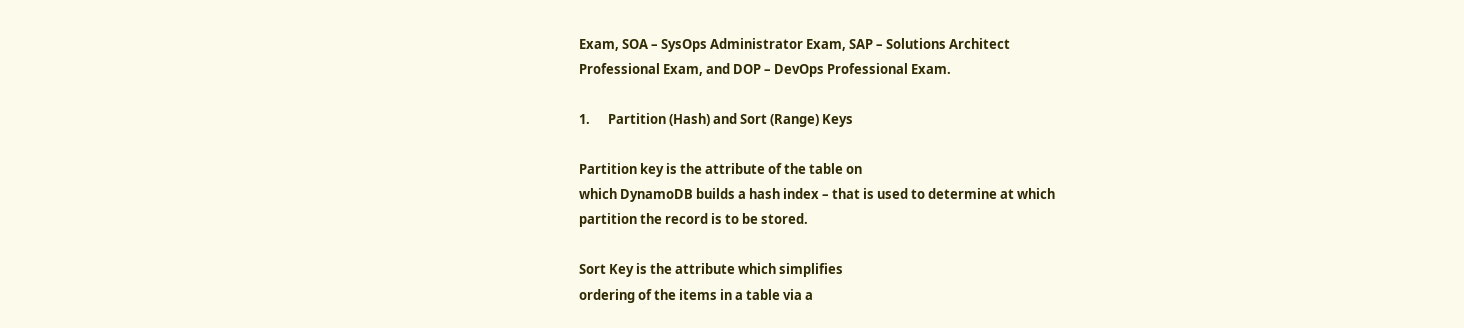Exam, SOA – SysOps Administrator Exam, SAP – Solutions Architect
Professional Exam, and DOP – DevOps Professional Exam.

1.      Partition (Hash) and Sort (Range) Keys

Partition key is the attribute of the table on
which DynamoDB builds a hash index – that is used to determine at which
partition the record is to be stored.

Sort Key is the attribute which simplifies
ordering of the items in a table via a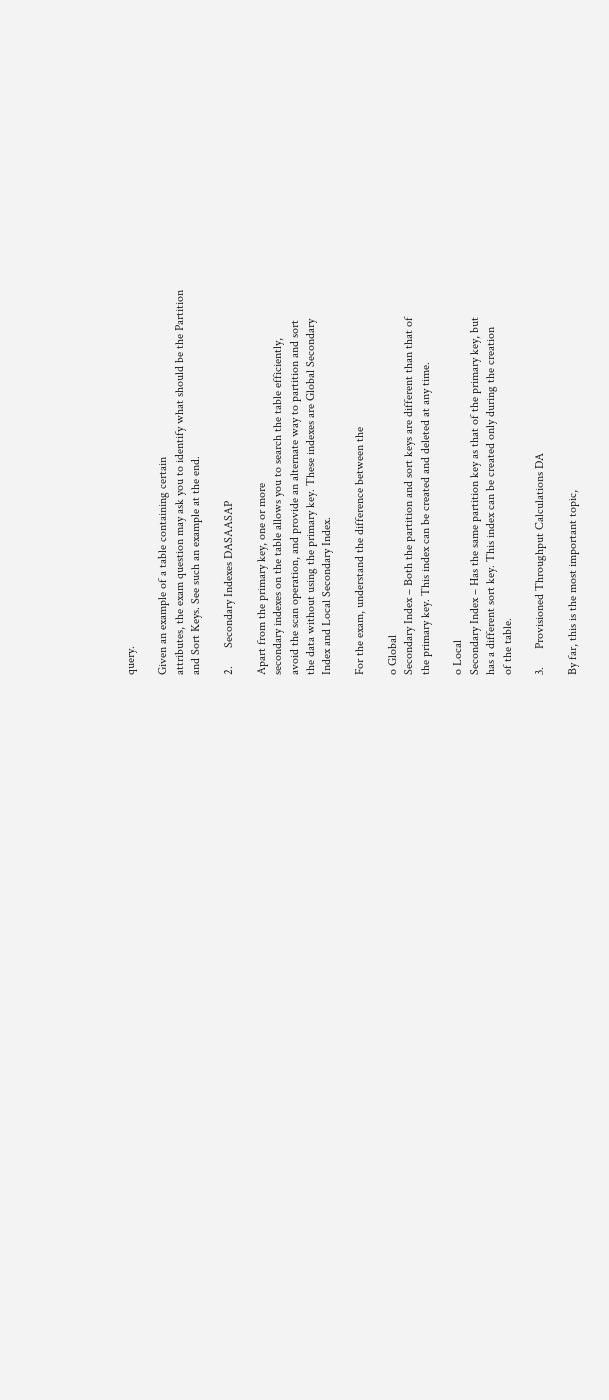query.

Given an example of a table containing certain
attributes, the exam question may ask you to identify what should be the Partition
and Sort Keys. See such an example at the end.

2.      Secondary Indexes DASAASAP

Apart from the primary key, one or more
secondary indexes on the table allows you to search the table efficiently,
avoid the scan operation, and provide an alternate way to partition and sort
the data without using the primary key. These indexes are Global Secondary
Index and Local Secondary Index.

For the exam, understand the difference between the

o Global
Secondary Index – Both the partition and sort keys are different than that of
the primary key. This index can be created and deleted at any time.

o Local
Secondary Index – Has the same partition key as that of the primary key, but
has a different sort key. This index can be created only during the creation
of the table.

3.      Provisioned Throughput Calculations DA

By far, this is the most important topic,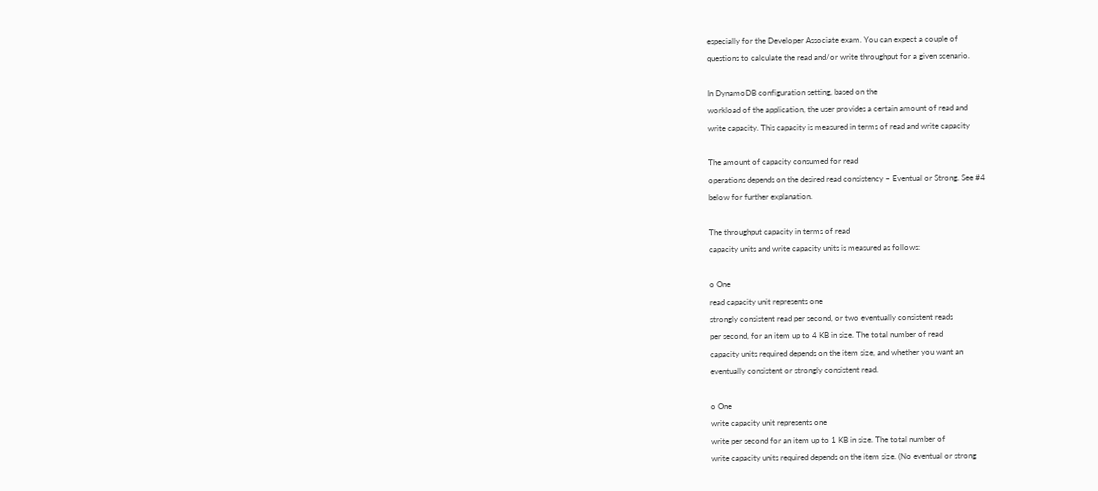especially for the Developer Associate exam. You can expect a couple of
questions to calculate the read and/or write throughput for a given scenario.

In DynamoDB configuration setting, based on the
workload of the application, the user provides a certain amount of read and
write capacity. This capacity is measured in terms of read and write capacity

The amount of capacity consumed for read
operations depends on the desired read consistency – Eventual or Strong. See #4
below for further explanation.

The throughput capacity in terms of read
capacity units and write capacity units is measured as follows:

o One
read capacity unit represents one
strongly consistent read per second, or two eventually consistent reads
per second, for an item up to 4 KB in size. The total number of read
capacity units required depends on the item size, and whether you want an
eventually consistent or strongly consistent read.

o One
write capacity unit represents one
write per second for an item up to 1 KB in size. The total number of
write capacity units required depends on the item size. (No eventual or strong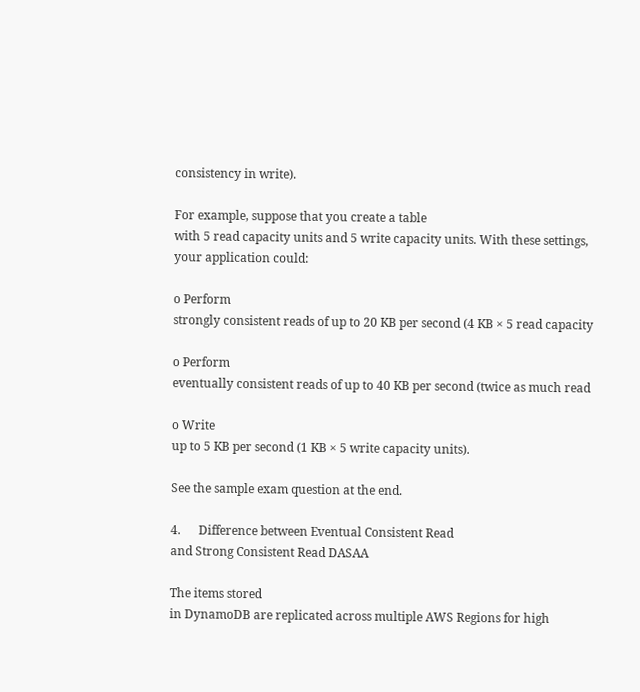consistency in write).

For example, suppose that you create a table
with 5 read capacity units and 5 write capacity units. With these settings,
your application could:

o Perform
strongly consistent reads of up to 20 KB per second (4 KB × 5 read capacity

o Perform
eventually consistent reads of up to 40 KB per second (twice as much read

o Write
up to 5 KB per second (1 KB × 5 write capacity units).

See the sample exam question at the end.

4.      Difference between Eventual Consistent Read
and Strong Consistent Read DASAA

The items stored
in DynamoDB are replicated across multiple AWS Regions for high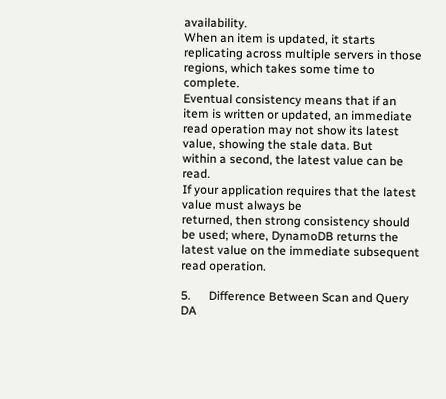availability.
When an item is updated, it starts replicating across multiple servers in those
regions, which takes some time to complete.
Eventual consistency means that if an item is written or updated, an immediate
read operation may not show its latest value, showing the stale data. But
within a second, the latest value can be read.
If your application requires that the latest value must always be
returned, then strong consistency should be used; where, DynamoDB returns the
latest value on the immediate subsequent read operation.

5.      Difference Between Scan and Query DA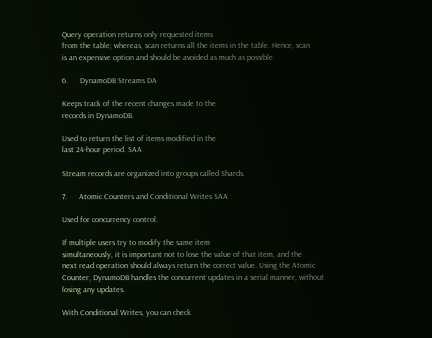Query operation returns only requested items
from the table; whereas, scan returns all the items in the table. Hence, scan
is an expensive option and should be avoided as much as possible.

6.      DynamoDB Streams DA

Keeps track of the recent changes made to the
records in DynamoDB.

Used to return the list of items modified in the
last 24-hour period. SAA

Stream records are organized into groups called Shards.

7.      Atomic Counters and Conditional Writes SAA

Used for concurrency control.

If multiple users try to modify the same item
simultaneously, it is important not to lose the value of that item, and the
next read operation should always return the correct value. Using the Atomic
Counter, DynamoDB handles the concurrent updates in a serial manner, without
losing any updates.

With Conditional Writes, you can check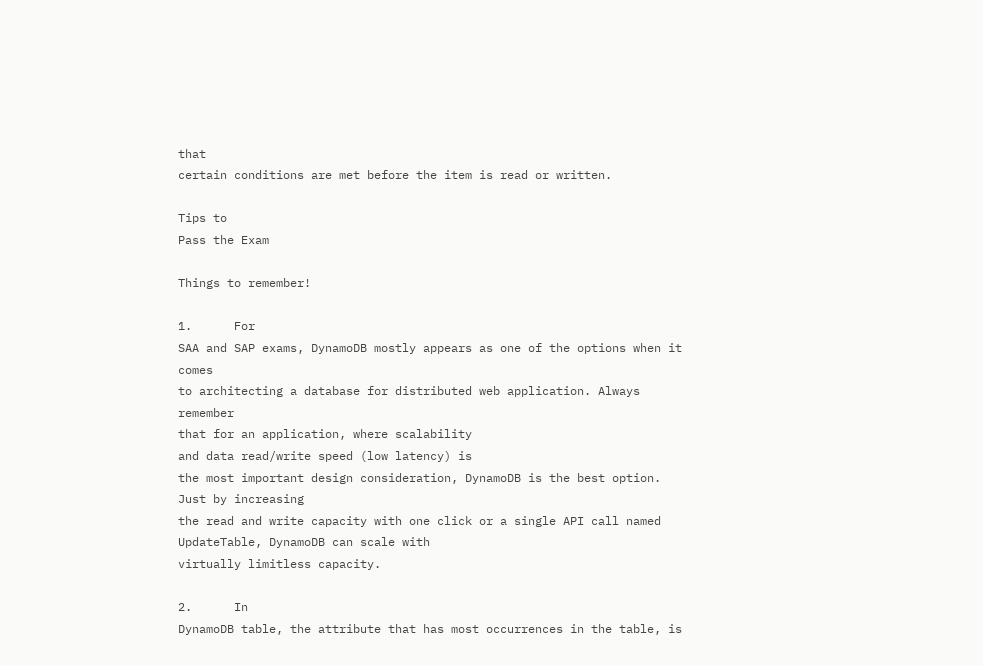that
certain conditions are met before the item is read or written.

Tips to
Pass the Exam

Things to remember!

1.      For
SAA and SAP exams, DynamoDB mostly appears as one of the options when it comes
to architecting a database for distributed web application. Always remember
that for an application, where scalability
and data read/write speed (low latency) is
the most important design consideration, DynamoDB is the best option. Just by increasing
the read and write capacity with one click or a single API call named UpdateTable, DynamoDB can scale with
virtually limitless capacity.

2.      In
DynamoDB table, the attribute that has most occurrences in the table, is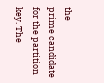the
prime candidate for the partition key. The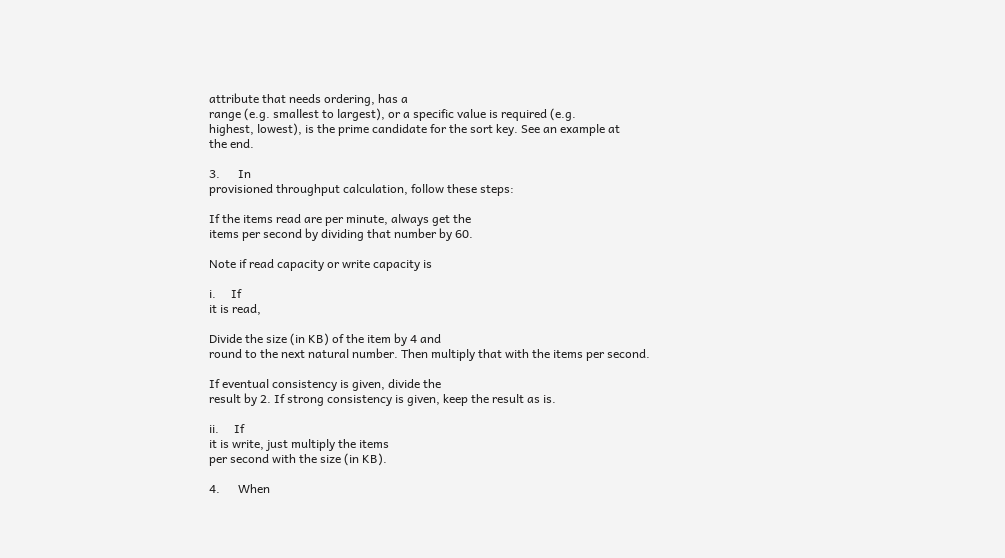attribute that needs ordering, has a
range (e.g. smallest to largest), or a specific value is required (e.g.
highest, lowest), is the prime candidate for the sort key. See an example at
the end.

3.      In
provisioned throughput calculation, follow these steps:

If the items read are per minute, always get the
items per second by dividing that number by 60.

Note if read capacity or write capacity is

i.     If
it is read,

Divide the size (in KB) of the item by 4 and
round to the next natural number. Then multiply that with the items per second.

If eventual consistency is given, divide the
result by 2. If strong consistency is given, keep the result as is.

ii.     If
it is write, just multiply the items
per second with the size (in KB).

4.      When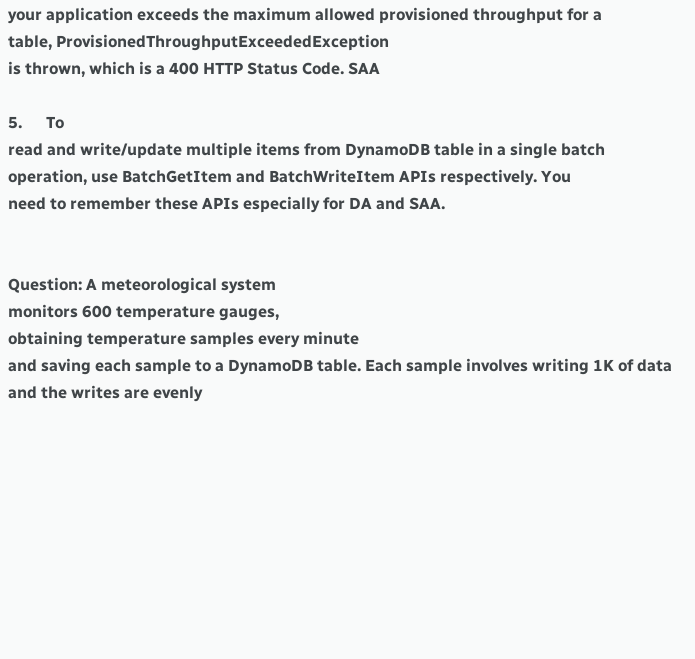your application exceeds the maximum allowed provisioned throughput for a
table, ProvisionedThroughputExceededException
is thrown, which is a 400 HTTP Status Code. SAA

5.      To
read and write/update multiple items from DynamoDB table in a single batch
operation, use BatchGetItem and BatchWriteItem APIs respectively. You
need to remember these APIs especially for DA and SAA.


Question: A meteorological system
monitors 600 temperature gauges,
obtaining temperature samples every minute
and saving each sample to a DynamoDB table. Each sample involves writing 1K of data and the writes are evenly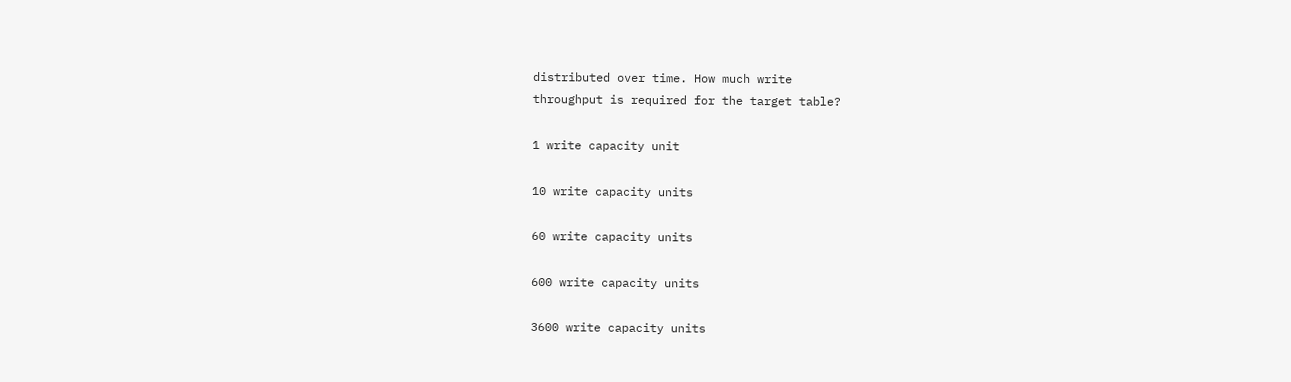distributed over time. How much write
throughput is required for the target table?

1 write capacity unit

10 write capacity units

60 write capacity units

600 write capacity units

3600 write capacity units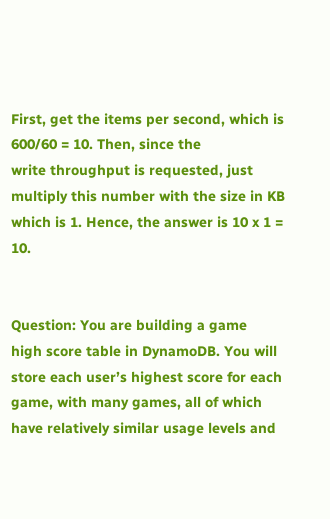First, get the items per second, which is 600/60 = 10. Then, since the
write throughput is requested, just multiply this number with the size in KB
which is 1. Hence, the answer is 10 x 1 = 10.


Question: You are building a game
high score table in DynamoDB. You will store each user’s highest score for each
game, with many games, all of which
have relatively similar usage levels and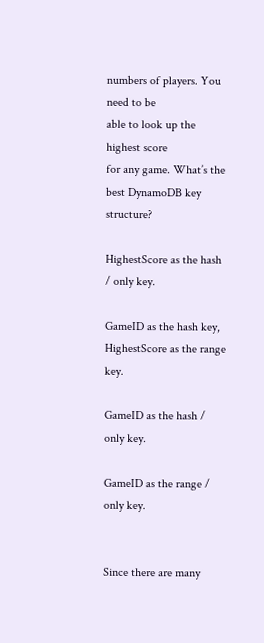numbers of players. You need to be
able to look up the highest score
for any game. What’s the best DynamoDB key structure?

HighestScore as the hash / only key.

GameID as the hash key,
HighestScore as the range key.

GameID as the hash / only key.

GameID as the range / only key.


Since there are many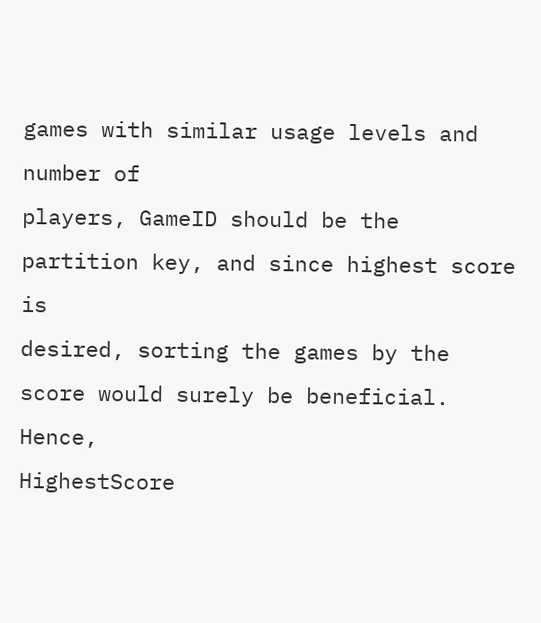games with similar usage levels and number of
players, GameID should be the partition key, and since highest score is
desired, sorting the games by the score would surely be beneficial. Hence,
HighestScore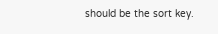should be the sort key.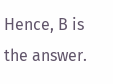Hence, B is the answer.